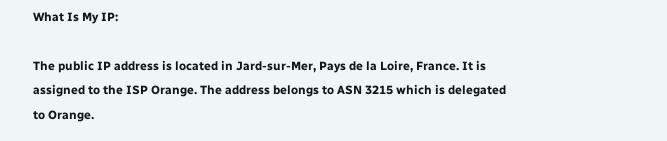What Is My IP:

The public IP address is located in Jard-sur-Mer, Pays de la Loire, France. It is assigned to the ISP Orange. The address belongs to ASN 3215 which is delegated to Orange.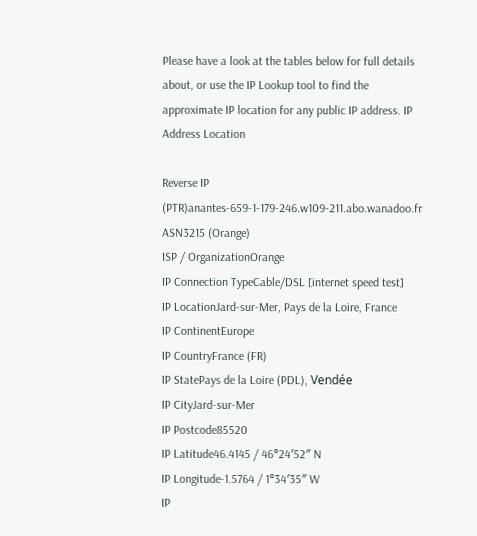Please have a look at the tables below for full details about, or use the IP Lookup tool to find the approximate IP location for any public IP address. IP Address Location

Reverse IP (PTR)anantes-659-1-179-246.w109-211.abo.wanadoo.fr
ASN3215 (Orange)
ISP / OrganizationOrange
IP Connection TypeCable/DSL [internet speed test]
IP LocationJard-sur-Mer, Pays de la Loire, France
IP ContinentEurope
IP CountryFrance (FR)
IP StatePays de la Loire (PDL), Vendée
IP CityJard-sur-Mer
IP Postcode85520
IP Latitude46.4145 / 46°24′52″ N
IP Longitude-1.5764 / 1°34′35″ W
IP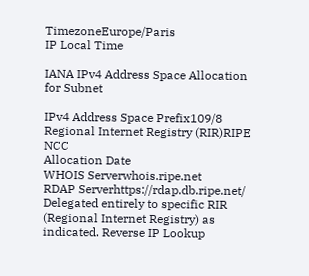TimezoneEurope/Paris
IP Local Time

IANA IPv4 Address Space Allocation for Subnet

IPv4 Address Space Prefix109/8
Regional Internet Registry (RIR)RIPE NCC
Allocation Date
WHOIS Serverwhois.ripe.net
RDAP Serverhttps://rdap.db.ripe.net/
Delegated entirely to specific RIR (Regional Internet Registry) as indicated. Reverse IP Lookup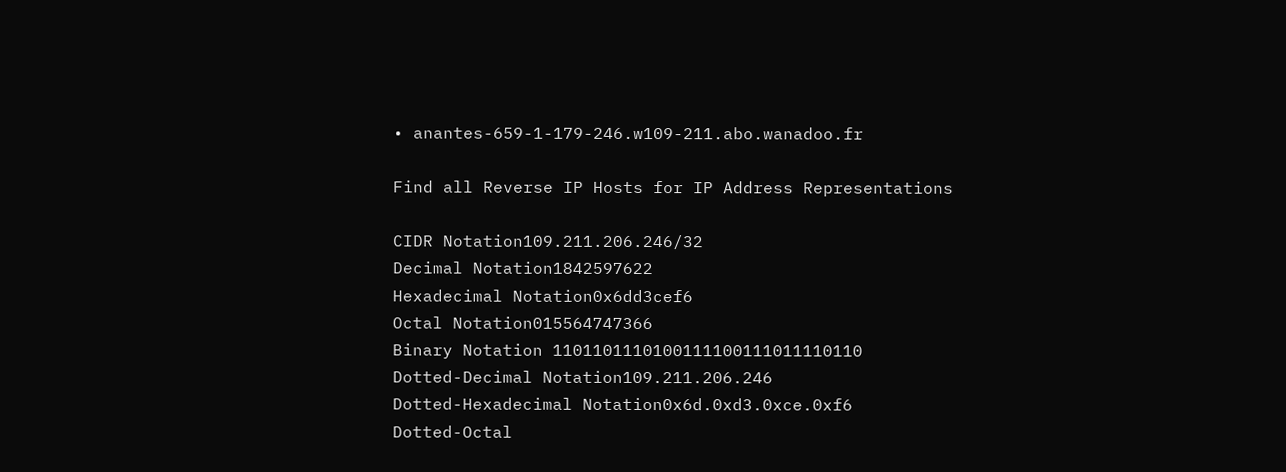• anantes-659-1-179-246.w109-211.abo.wanadoo.fr

Find all Reverse IP Hosts for IP Address Representations

CIDR Notation109.211.206.246/32
Decimal Notation1842597622
Hexadecimal Notation0x6dd3cef6
Octal Notation015564747366
Binary Notation 1101101110100111100111011110110
Dotted-Decimal Notation109.211.206.246
Dotted-Hexadecimal Notation0x6d.0xd3.0xce.0xf6
Dotted-Octal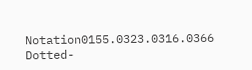Notation0155.0323.0316.0366
Dotted-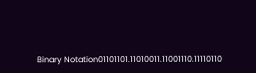Binary Notation01101101.11010011.11001110.11110110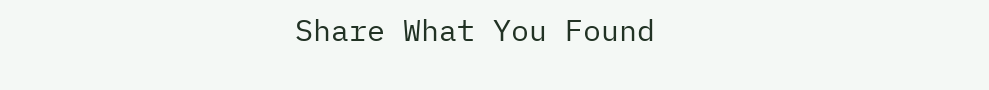Share What You Found